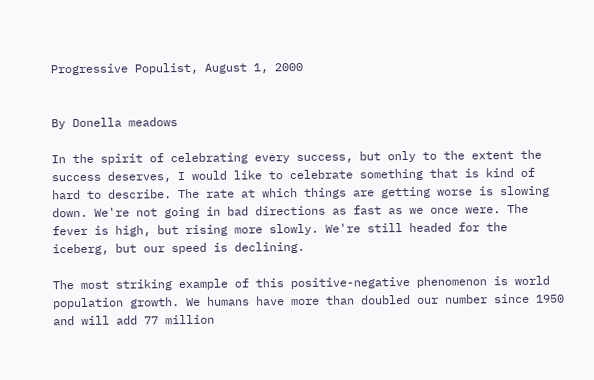Progressive Populist, August 1, 2000


By Donella meadows

In the spirit of celebrating every success, but only to the extent the success deserves, I would like to celebrate something that is kind of hard to describe. The rate at which things are getting worse is slowing down. We're not going in bad directions as fast as we once were. The fever is high, but rising more slowly. We're still headed for the iceberg, but our speed is declining.

The most striking example of this positive-negative phenomenon is world population growth. We humans have more than doubled our number since 1950 and will add 77 million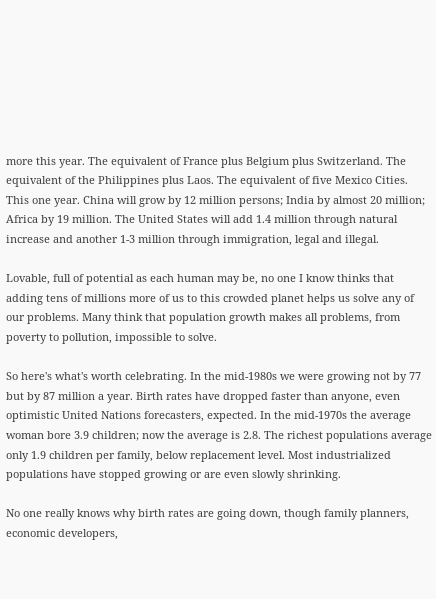more this year. The equivalent of France plus Belgium plus Switzerland. The equivalent of the Philippines plus Laos. The equivalent of five Mexico Cities. This one year. China will grow by 12 million persons; India by almost 20 million; Africa by 19 million. The United States will add 1.4 million through natural increase and another 1-3 million through immigration, legal and illegal.

Lovable, full of potential as each human may be, no one I know thinks that adding tens of millions more of us to this crowded planet helps us solve any of our problems. Many think that population growth makes all problems, from poverty to pollution, impossible to solve.

So here's what's worth celebrating. In the mid-1980s we were growing not by 77 but by 87 million a year. Birth rates have dropped faster than anyone, even optimistic United Nations forecasters, expected. In the mid-1970s the average woman bore 3.9 children; now the average is 2.8. The richest populations average only 1.9 children per family, below replacement level. Most industrialized populations have stopped growing or are even slowly shrinking.

No one really knows why birth rates are going down, though family planners, economic developers,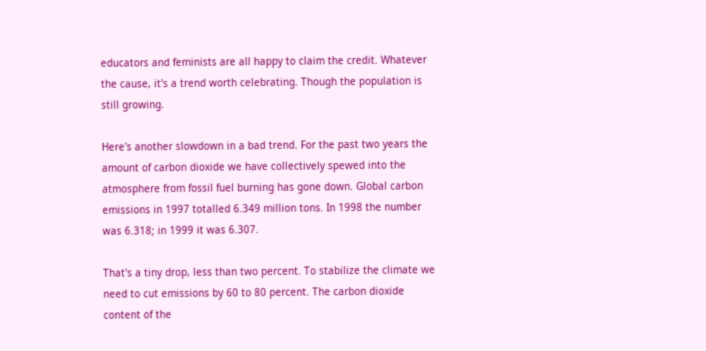educators and feminists are all happy to claim the credit. Whatever the cause, it's a trend worth celebrating. Though the population is still growing.

Here's another slowdown in a bad trend. For the past two years the amount of carbon dioxide we have collectively spewed into the atmosphere from fossil fuel burning has gone down. Global carbon emissions in 1997 totalled 6.349 million tons. In 1998 the number was 6.318; in 1999 it was 6.307.

That's a tiny drop, less than two percent. To stabilize the climate we need to cut emissions by 60 to 80 percent. The carbon dioxide content of the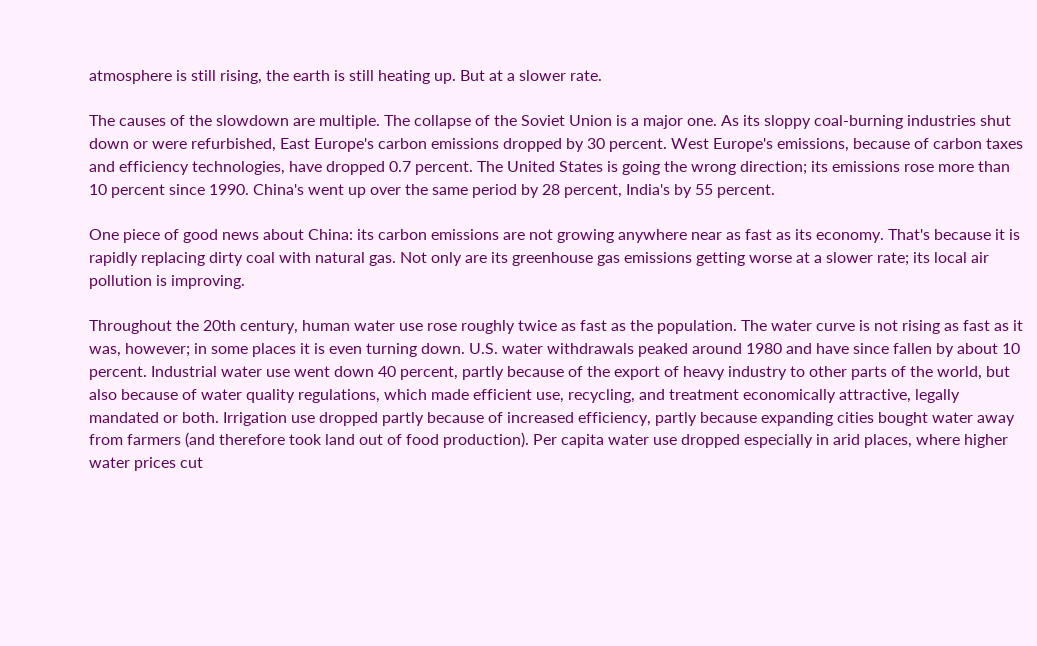atmosphere is still rising, the earth is still heating up. But at a slower rate.

The causes of the slowdown are multiple. The collapse of the Soviet Union is a major one. As its sloppy coal-burning industries shut down or were refurbished, East Europe's carbon emissions dropped by 30 percent. West Europe's emissions, because of carbon taxes and efficiency technologies, have dropped 0.7 percent. The United States is going the wrong direction; its emissions rose more than 10 percent since 1990. China's went up over the same period by 28 percent, India's by 55 percent.

One piece of good news about China: its carbon emissions are not growing anywhere near as fast as its economy. That's because it is rapidly replacing dirty coal with natural gas. Not only are its greenhouse gas emissions getting worse at a slower rate; its local air pollution is improving.

Throughout the 20th century, human water use rose roughly twice as fast as the population. The water curve is not rising as fast as it was, however; in some places it is even turning down. U.S. water withdrawals peaked around 1980 and have since fallen by about 10 percent. Industrial water use went down 40 percent, partly because of the export of heavy industry to other parts of the world, but also because of water quality regulations, which made efficient use, recycling, and treatment economically attractive, legally mandated or both. Irrigation use dropped partly because of increased efficiency, partly because expanding cities bought water away from farmers (and therefore took land out of food production). Per capita water use dropped especially in arid places, where higher water prices cut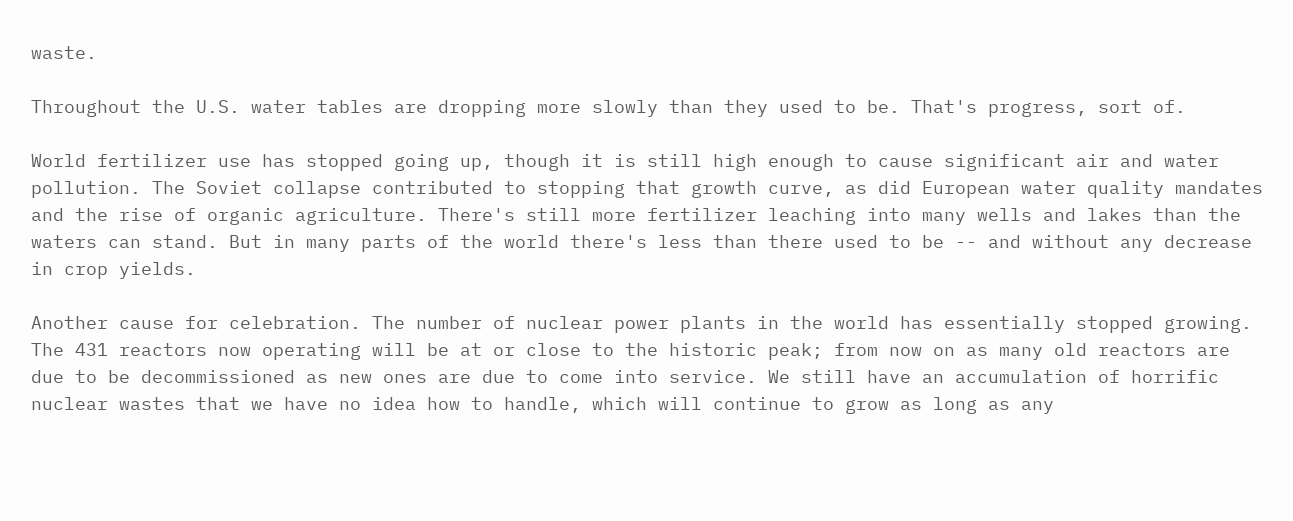waste.

Throughout the U.S. water tables are dropping more slowly than they used to be. That's progress, sort of.

World fertilizer use has stopped going up, though it is still high enough to cause significant air and water pollution. The Soviet collapse contributed to stopping that growth curve, as did European water quality mandates and the rise of organic agriculture. There's still more fertilizer leaching into many wells and lakes than the waters can stand. But in many parts of the world there's less than there used to be -- and without any decrease in crop yields.

Another cause for celebration. The number of nuclear power plants in the world has essentially stopped growing. The 431 reactors now operating will be at or close to the historic peak; from now on as many old reactors are due to be decommissioned as new ones are due to come into service. We still have an accumulation of horrific nuclear wastes that we have no idea how to handle, which will continue to grow as long as any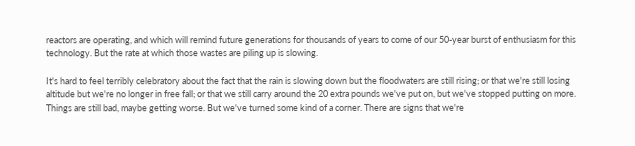reactors are operating, and which will remind future generations for thousands of years to come of our 50-year burst of enthusiasm for this technology. But the rate at which those wastes are piling up is slowing.

It's hard to feel terribly celebratory about the fact that the rain is slowing down but the floodwaters are still rising; or that we're still losing altitude but we're no longer in free fall; or that we still carry around the 20 extra pounds we've put on, but we've stopped putting on more. Things are still bad, maybe getting worse. But we've turned some kind of a corner. There are signs that we're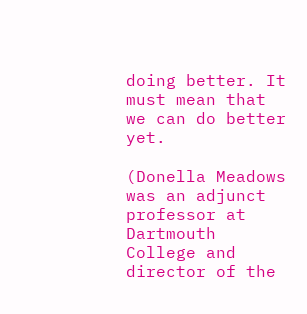doing better. It must mean that we can do better yet.

(Donella Meadows was an adjunct professor at Dartmouth College and director of the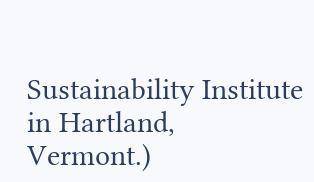Sustainability Institute in Hartland, Vermont.)